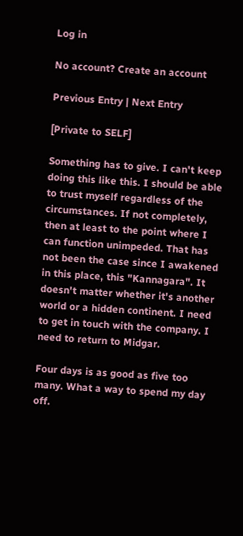Log in

No account? Create an account

Previous Entry | Next Entry

[Private to SELF]

Something has to give. I can't keep doing this like this. I should be able to trust myself regardless of the circumstances. If not completely, then at least to the point where I can function unimpeded. That has not been the case since I awakened in this place, this "Kannagara". It doesn't matter whether it's another world or a hidden continent. I need to get in touch with the company. I need to return to Midgar.

Four days is as good as five too many. What a way to spend my day off.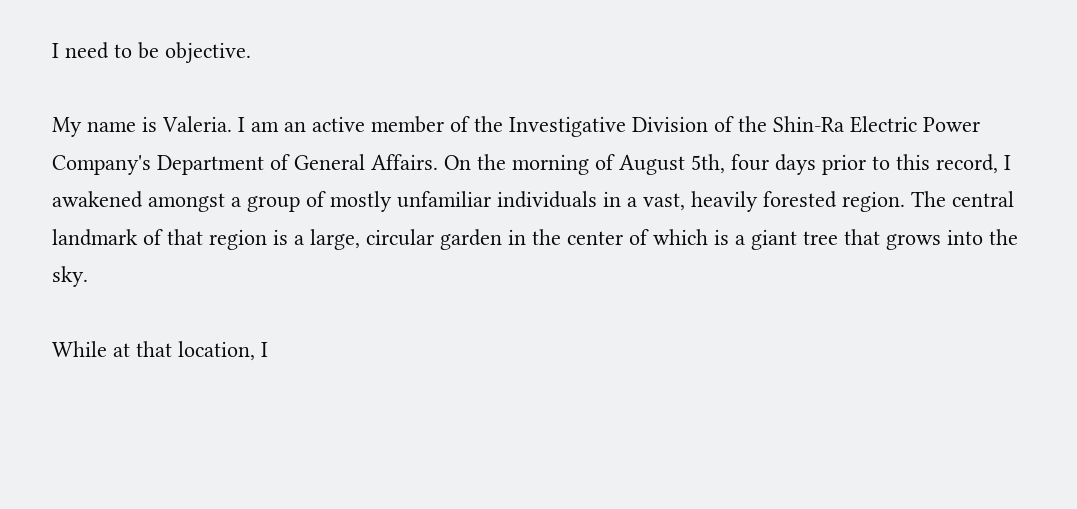I need to be objective.

My name is Valeria. I am an active member of the Investigative Division of the Shin-Ra Electric Power Company's Department of General Affairs. On the morning of August 5th, four days prior to this record, I awakened amongst a group of mostly unfamiliar individuals in a vast, heavily forested region. The central landmark of that region is a large, circular garden in the center of which is a giant tree that grows into the sky.

While at that location, I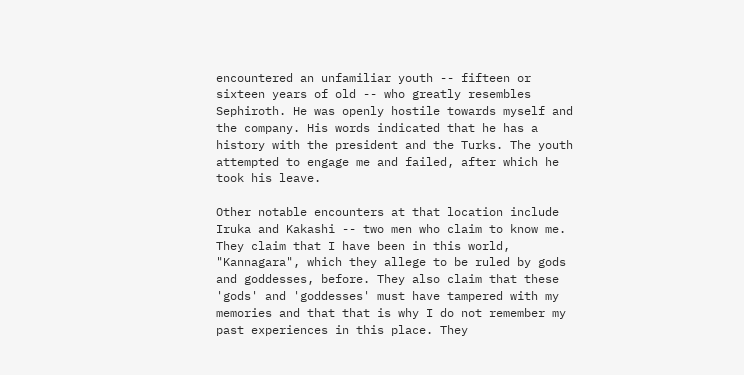encountered an unfamiliar youth -- fifteen or sixteen years of old -- who greatly resembles Sephiroth. He was openly hostile towards myself and the company. His words indicated that he has a history with the president and the Turks. The youth attempted to engage me and failed, after which he took his leave.

Other notable encounters at that location include Iruka and Kakashi -- two men who claim to know me. They claim that I have been in this world, "Kannagara", which they allege to be ruled by gods and goddesses, before. They also claim that these 'gods' and 'goddesses' must have tampered with my memories and that that is why I do not remember my past experiences in this place. They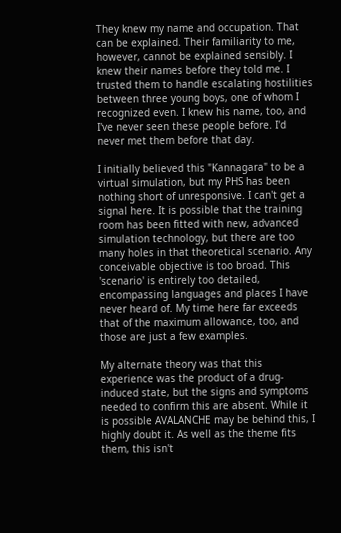They knew my name and occupation. That can be explained. Their familiarity to me, however, cannot be explained sensibly. I knew their names before they told me. I trusted them to handle escalating hostilities between three young boys, one of whom I recognized even. I knew his name, too, and I've never seen these people before. I'd never met them before that day.

I initially believed this "Kannagara" to be a virtual simulation, but my PHS has been nothing short of unresponsive. I can't get a signal here. It is possible that the training room has been fitted with new, advanced simulation technology, but there are too many holes in that theoretical scenario. Any conceivable objective is too broad. This 'scenario' is entirely too detailed, encompassing languages and places I have never heard of. My time here far exceeds that of the maximum allowance, too, and those are just a few examples.

My alternate theory was that this experience was the product of a drug-induced state, but the signs and symptoms needed to confirm this are absent. While it is possible AVALANCHE may be behind this, I highly doubt it. As well as the theme fits them, this isn't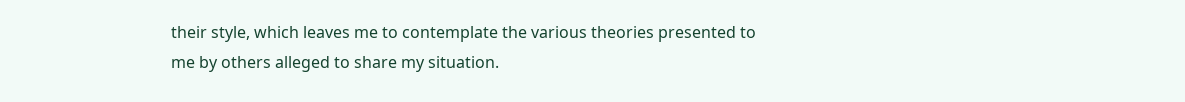their style, which leaves me to contemplate the various theories presented to me by others alleged to share my situation.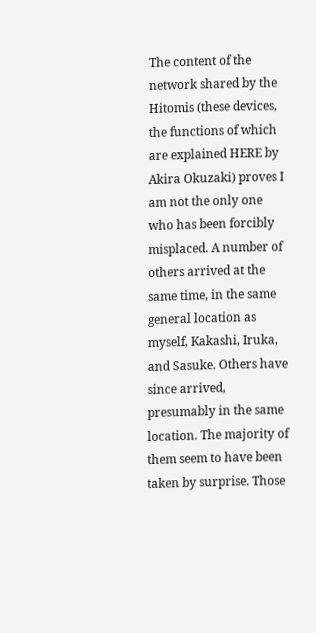The content of the network shared by the Hitomis (these devices, the functions of which are explained HERE by Akira Okuzaki) proves I am not the only one who has been forcibly misplaced. A number of others arrived at the same time, in the same general location as myself, Kakashi, Iruka, and Sasuke. Others have since arrived, presumably in the same location. The majority of them seem to have been taken by surprise. Those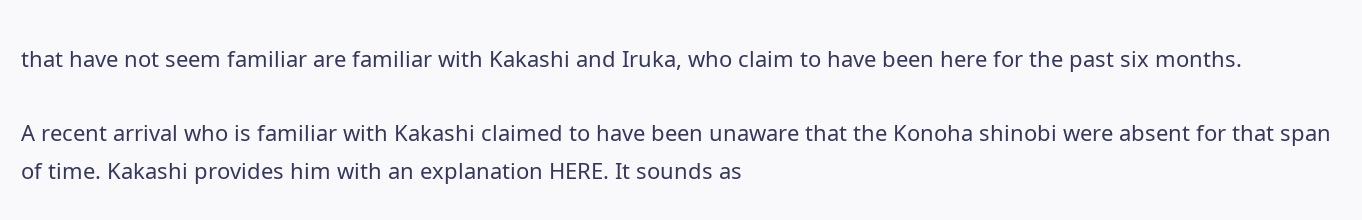that have not seem familiar are familiar with Kakashi and Iruka, who claim to have been here for the past six months.

A recent arrival who is familiar with Kakashi claimed to have been unaware that the Konoha shinobi were absent for that span of time. Kakashi provides him with an explanation HERE. It sounds as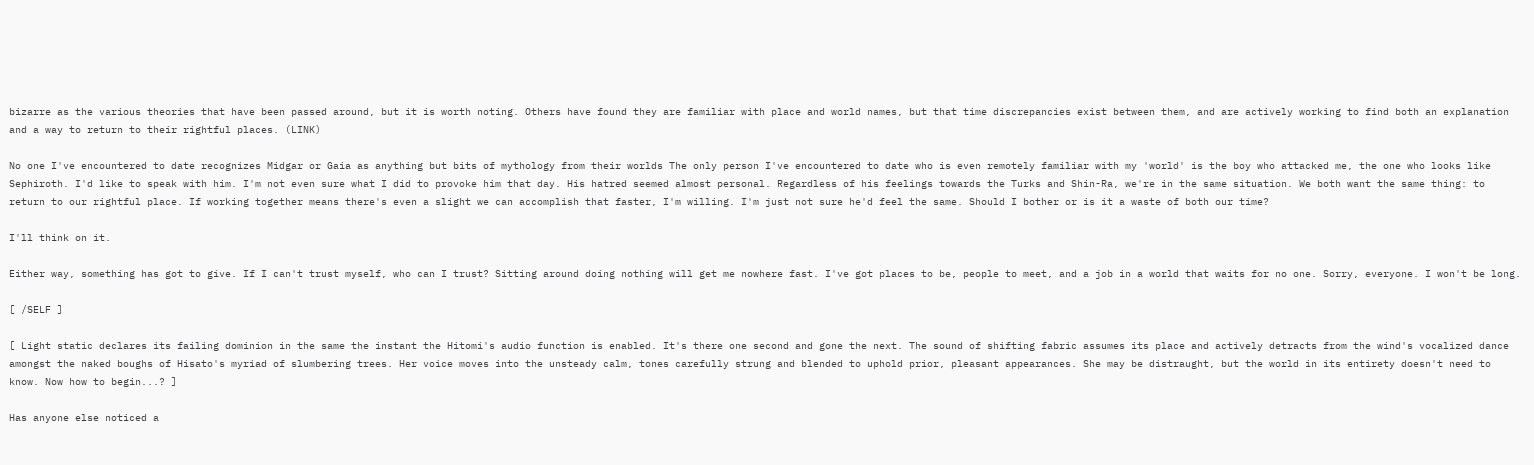bizarre as the various theories that have been passed around, but it is worth noting. Others have found they are familiar with place and world names, but that time discrepancies exist between them, and are actively working to find both an explanation and a way to return to their rightful places. (LINK)

No one I've encountered to date recognizes Midgar or Gaia as anything but bits of mythology from their worlds The only person I've encountered to date who is even remotely familiar with my 'world' is the boy who attacked me, the one who looks like Sephiroth. I'd like to speak with him. I'm not even sure what I did to provoke him that day. His hatred seemed almost personal. Regardless of his feelings towards the Turks and Shin-Ra, we're in the same situation. We both want the same thing: to return to our rightful place. If working together means there's even a slight we can accomplish that faster, I'm willing. I'm just not sure he'd feel the same. Should I bother or is it a waste of both our time?

I'll think on it.

Either way, something has got to give. If I can't trust myself, who can I trust? Sitting around doing nothing will get me nowhere fast. I've got places to be, people to meet, and a job in a world that waits for no one. Sorry, everyone. I won't be long.

[ /SELF ]

[ Light static declares its failing dominion in the same the instant the Hitomi's audio function is enabled. It's there one second and gone the next. The sound of shifting fabric assumes its place and actively detracts from the wind's vocalized dance amongst the naked boughs of Hisato's myriad of slumbering trees. Her voice moves into the unsteady calm, tones carefully strung and blended to uphold prior, pleasant appearances. She may be distraught, but the world in its entirety doesn't need to know. Now how to begin...? ]

Has anyone else noticed a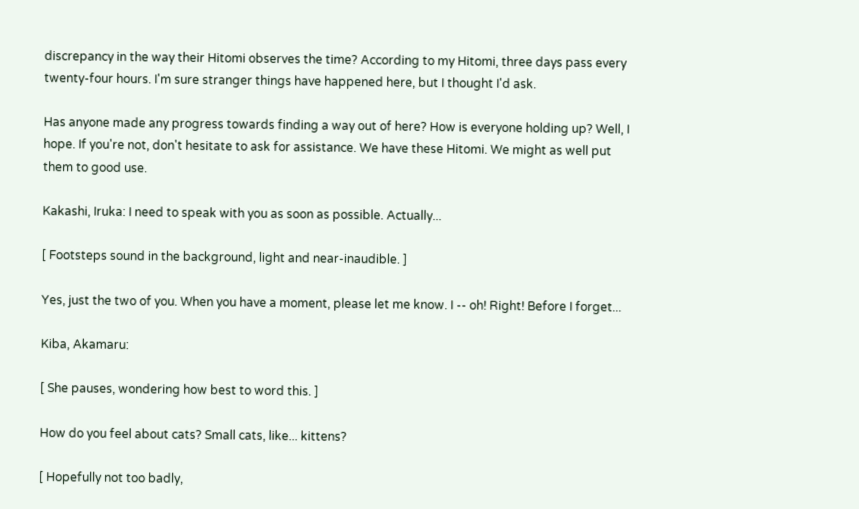discrepancy in the way their Hitomi observes the time? According to my Hitomi, three days pass every twenty-four hours. I'm sure stranger things have happened here, but I thought I'd ask.

Has anyone made any progress towards finding a way out of here? How is everyone holding up? Well, I hope. If you're not, don't hesitate to ask for assistance. We have these Hitomi. We might as well put them to good use.

Kakashi, Iruka: I need to speak with you as soon as possible. Actually...

[ Footsteps sound in the background, light and near-inaudible. ]

Yes, just the two of you. When you have a moment, please let me know. I -- oh! Right! Before I forget...

Kiba, Akamaru:

[ She pauses, wondering how best to word this. ]

How do you feel about cats? Small cats, like... kittens?

[ Hopefully not too badly,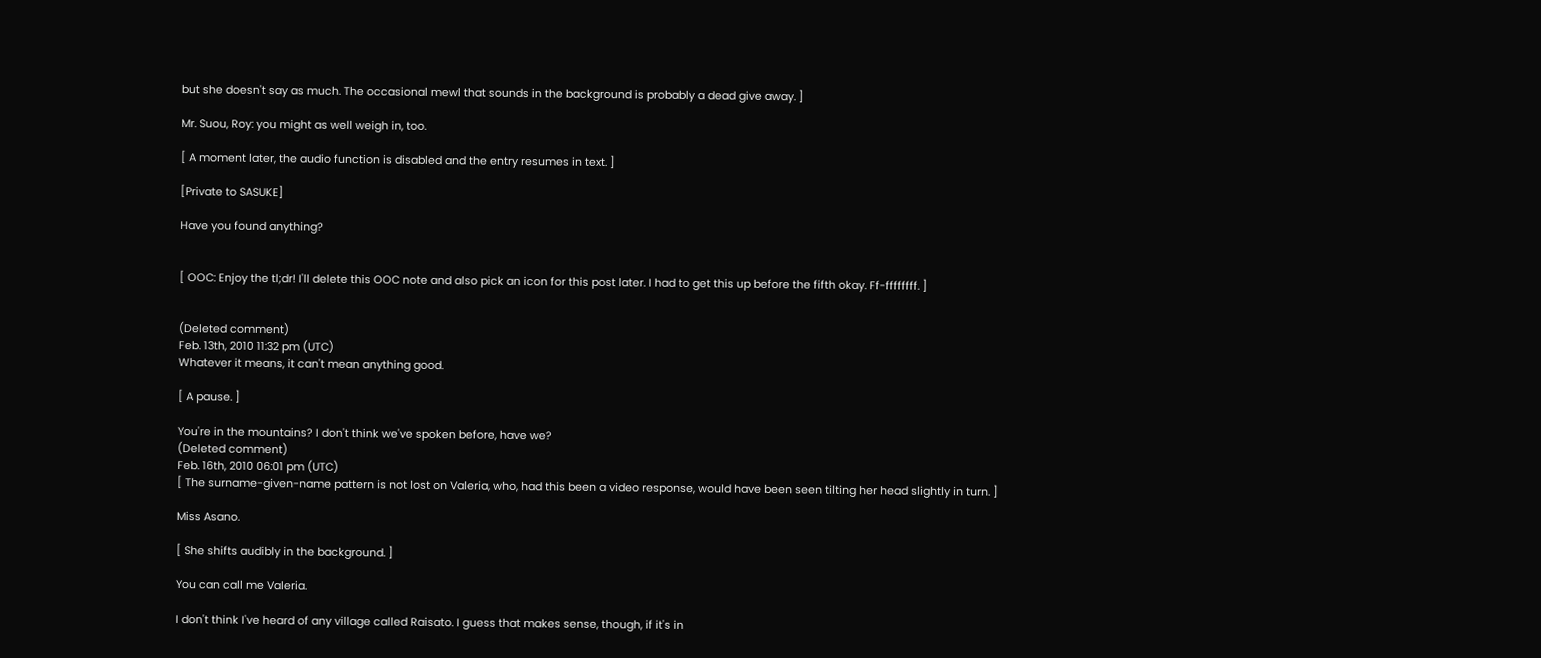but she doesn't say as much. The occasional mewl that sounds in the background is probably a dead give away. ]

Mr. Suou, Roy: you might as well weigh in, too.

[ A moment later, the audio function is disabled and the entry resumes in text. ]

[Private to SASUKE]

Have you found anything?


[ OOC: Enjoy the tl;dr! I'll delete this OOC note and also pick an icon for this post later. I had to get this up before the fifth okay. Ff-ffffffff. ]


(Deleted comment)
Feb. 13th, 2010 11:32 pm (UTC)
Whatever it means, it can't mean anything good.

[ A pause. ]

You're in the mountains? I don't think we've spoken before, have we?
(Deleted comment)
Feb. 16th, 2010 06:01 pm (UTC)
[ The surname-given-name pattern is not lost on Valeria, who, had this been a video response, would have been seen tilting her head slightly in turn. ]

Miss Asano.

[ She shifts audibly in the background. ]

You can call me Valeria.

I don't think I've heard of any village called Raisato. I guess that makes sense, though, if it's in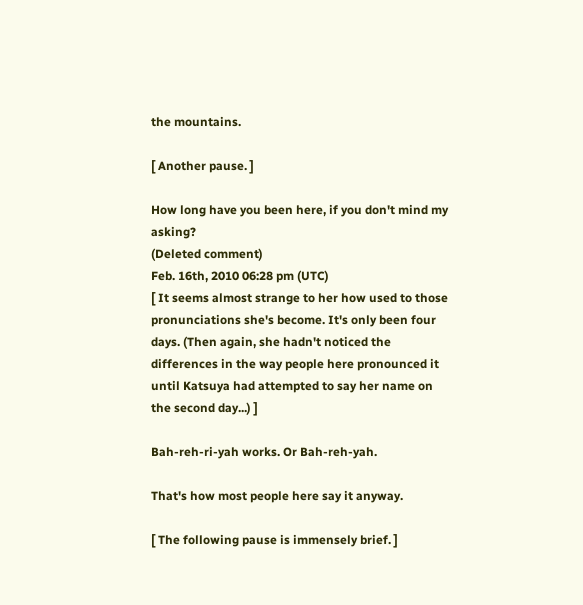the mountains.

[ Another pause. ]

How long have you been here, if you don't mind my asking?
(Deleted comment)
Feb. 16th, 2010 06:28 pm (UTC)
[ It seems almost strange to her how used to those pronunciations she's become. It's only been four days. (Then again, she hadn't noticed the differences in the way people here pronounced it until Katsuya had attempted to say her name on the second day...) ]

Bah-reh-ri-yah works. Or Bah-reh-yah.

That's how most people here say it anyway.

[ The following pause is immensely brief. ]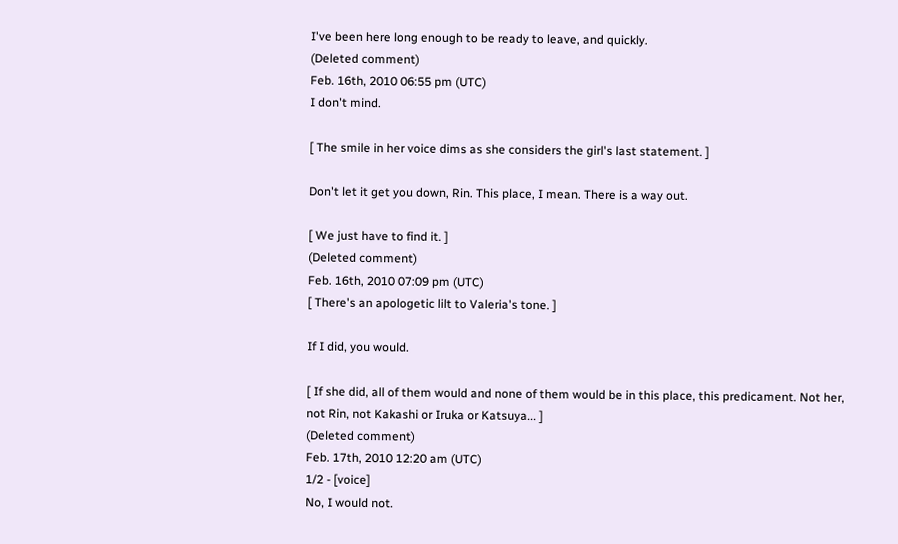I've been here long enough to be ready to leave, and quickly.
(Deleted comment)
Feb. 16th, 2010 06:55 pm (UTC)
I don't mind.

[ The smile in her voice dims as she considers the girl's last statement. ]

Don't let it get you down, Rin. This place, I mean. There is a way out.

[ We just have to find it. ]
(Deleted comment)
Feb. 16th, 2010 07:09 pm (UTC)
[ There's an apologetic lilt to Valeria's tone. ]

If I did, you would.

[ If she did, all of them would and none of them would be in this place, this predicament. Not her, not Rin, not Kakashi or Iruka or Katsuya... ]
(Deleted comment)
Feb. 17th, 2010 12:20 am (UTC)
1/2 - [voice]
No, I would not.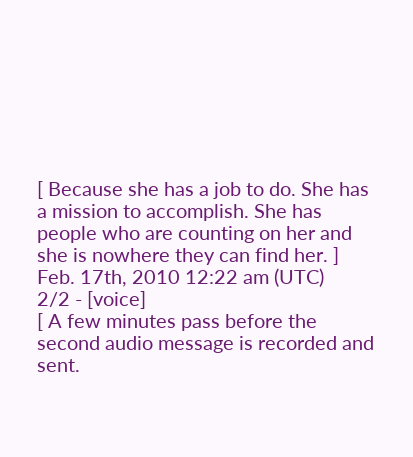[ Because she has a job to do. She has a mission to accomplish. She has people who are counting on her and she is nowhere they can find her. ]
Feb. 17th, 2010 12:22 am (UTC)
2/2 - [voice]
[ A few minutes pass before the second audio message is recorded and sent.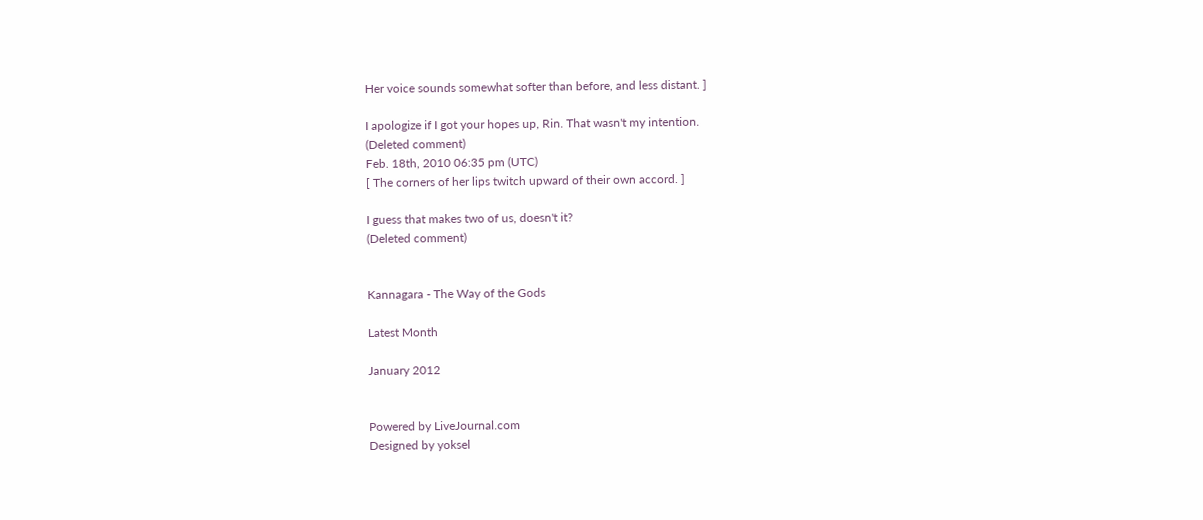Her voice sounds somewhat softer than before, and less distant. ]

I apologize if I got your hopes up, Rin. That wasn't my intention.
(Deleted comment)
Feb. 18th, 2010 06:35 pm (UTC)
[ The corners of her lips twitch upward of their own accord. ]

I guess that makes two of us, doesn't it?
(Deleted comment)


Kannagara - The Way of the Gods

Latest Month

January 2012


Powered by LiveJournal.com
Designed by yoksel